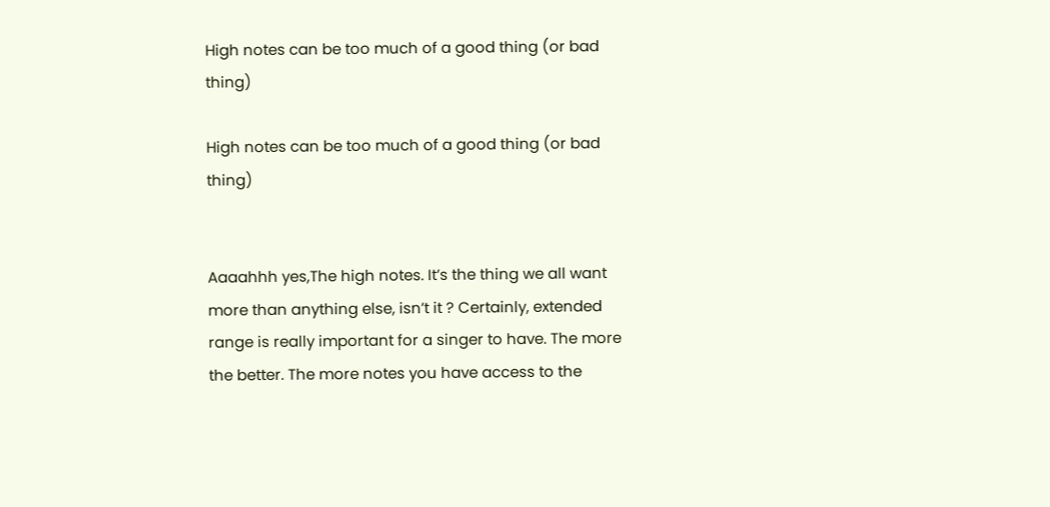High notes can be too much of a good thing (or bad thing)

High notes can be too much of a good thing (or bad thing)


Aaaahhh yes,The high notes. It’s the thing we all want more than anything else, isn’t it ? Certainly, extended range is really important for a singer to have. The more the better. The more notes you have access to the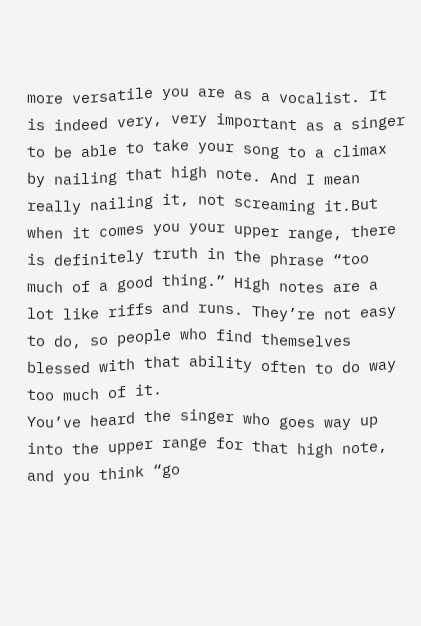more versatile you are as a vocalist. It is indeed very, very important as a singer to be able to take your song to a climax by nailing that high note. And I mean really nailing it, not screaming it.But when it comes you your upper range, there is definitely truth in the phrase “too much of a good thing.” High notes are a lot like riffs and runs. They’re not easy to do, so people who find themselves blessed with that ability often to do way too much of it.
You’ve heard the singer who goes way up into the upper range for that high note, and you think “go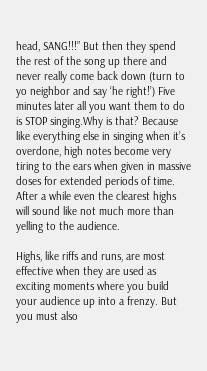head, SANG!!!” But then they spend the rest of the song up there and never really come back down (turn to yo neighbor and say ‘he right!’) Five minutes later all you want them to do is STOP singing.Why is that? Because like everything else in singing when it’s overdone, high notes become very tiring to the ears when given in massive doses for extended periods of time. After a while even the clearest highs will sound like not much more than yelling to the audience.

Highs, like riffs and runs, are most effective when they are used as exciting moments where you build your audience up into a frenzy. But you must also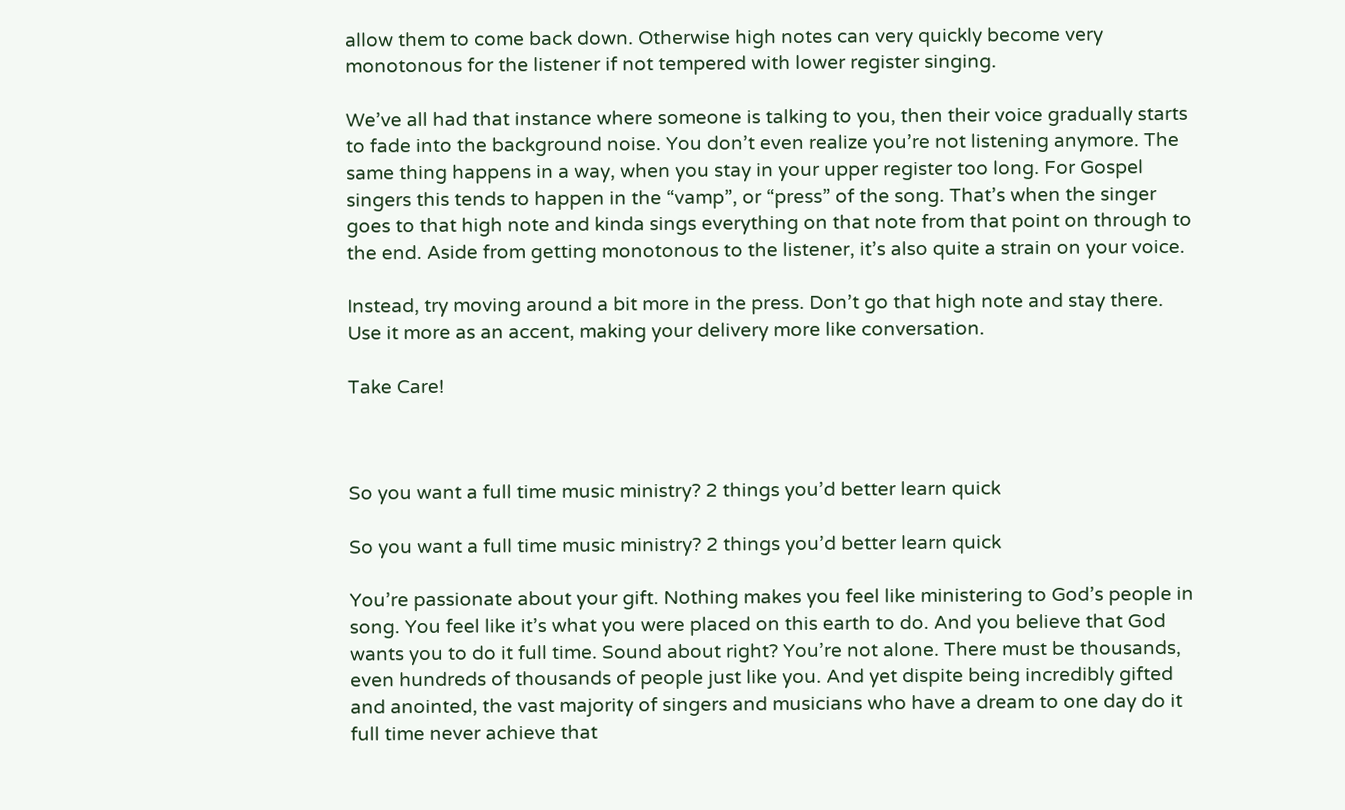allow them to come back down. Otherwise high notes can very quickly become very monotonous for the listener if not tempered with lower register singing.

We’ve all had that instance where someone is talking to you, then their voice gradually starts to fade into the background noise. You don’t even realize you’re not listening anymore. The same thing happens in a way, when you stay in your upper register too long. For Gospel singers this tends to happen in the “vamp”, or “press” of the song. That’s when the singer goes to that high note and kinda sings everything on that note from that point on through to the end. Aside from getting monotonous to the listener, it’s also quite a strain on your voice.

Instead, try moving around a bit more in the press. Don’t go that high note and stay there. Use it more as an accent, making your delivery more like conversation.

Take Care!



So you want a full time music ministry? 2 things you’d better learn quick

So you want a full time music ministry? 2 things you’d better learn quick

You’re passionate about your gift. Nothing makes you feel like ministering to God’s people in song. You feel like it’s what you were placed on this earth to do. And you believe that God wants you to do it full time. Sound about right? You’re not alone. There must be thousands, even hundreds of thousands of people just like you. And yet dispite being incredibly gifted and anointed, the vast majority of singers and musicians who have a dream to one day do it full time never achieve that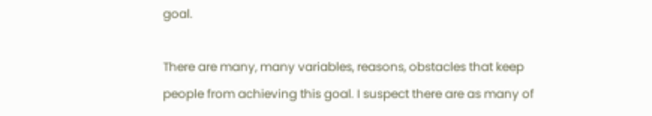goal.

There are many, many variables, reasons, obstacles that keep people from achieving this goal. I suspect there are as many of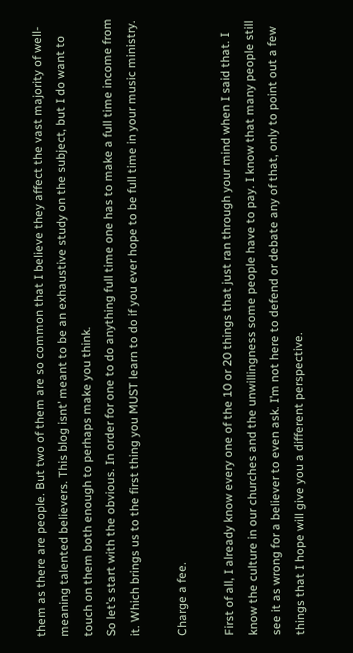them as there are people. But two of them are so common that I believe they affect the vast majority of well-meaning talented believers. This blog isnt’ meant to be an exhaustive study on the subject, but I do want to touch on them both enough to perhaps make you think.
So let’s start with the obvious. In order for one to do anything full time one has to make a full time income from it. Which brings us to the first thing you MUST learn to do if you ever hope to be full time in your music ministry.

Charge a fee.

First of all, I already know every one of the 10 or 20 things that just ran through your mind when I said that. I know the culture in our churches and the unwillingness some people have to pay. I know that many people still see it as wrong for a believer to even ask. I’m not here to defend or debate any of that, only to point out a few things that I hope will give you a different perspective.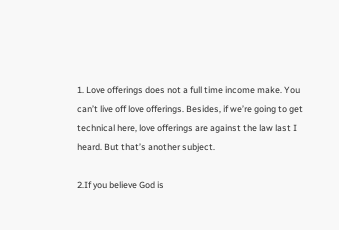1. Love offerings does not a full time income make. You can’t live off love offerings. Besides, if we’re going to get technical here, love offerings are against the law last I heard. But that’s another subject.

2.If you believe God is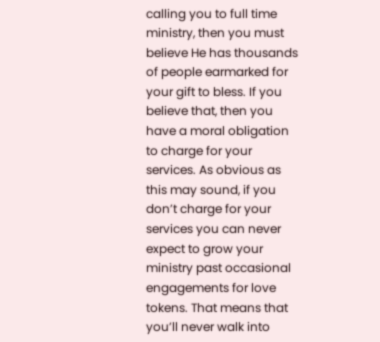calling you to full time ministry, then you must believe He has thousands of people earmarked for your gift to bless. If you believe that, then you have a moral obligation to charge for your services. As obvious as this may sound, if you don’t charge for your services you can never expect to grow your ministry past occasional engagements for love tokens. That means that you’ll never walk into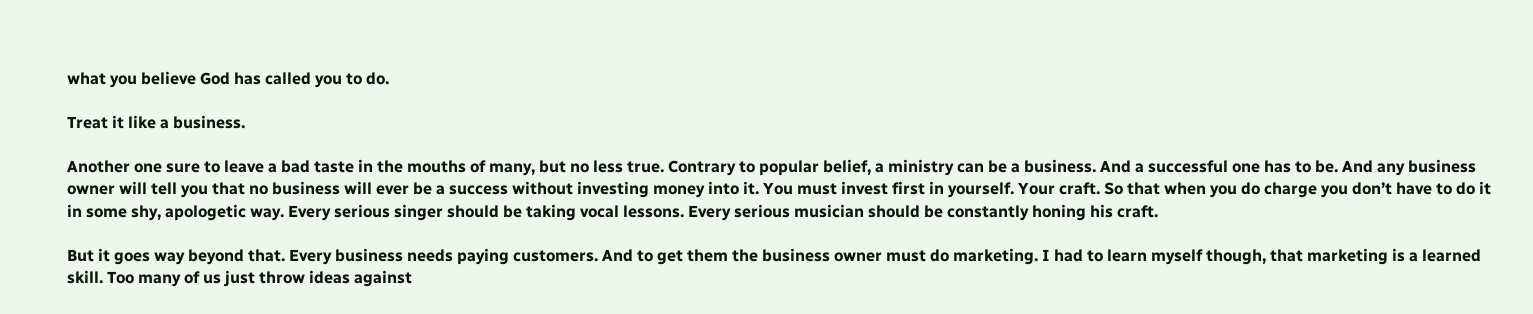what you believe God has called you to do.

Treat it like a business.

Another one sure to leave a bad taste in the mouths of many, but no less true. Contrary to popular belief, a ministry can be a business. And a successful one has to be. And any business owner will tell you that no business will ever be a success without investing money into it. You must invest first in yourself. Your craft. So that when you do charge you don’t have to do it in some shy, apologetic way. Every serious singer should be taking vocal lessons. Every serious musician should be constantly honing his craft.

But it goes way beyond that. Every business needs paying customers. And to get them the business owner must do marketing. I had to learn myself though, that marketing is a learned skill. Too many of us just throw ideas against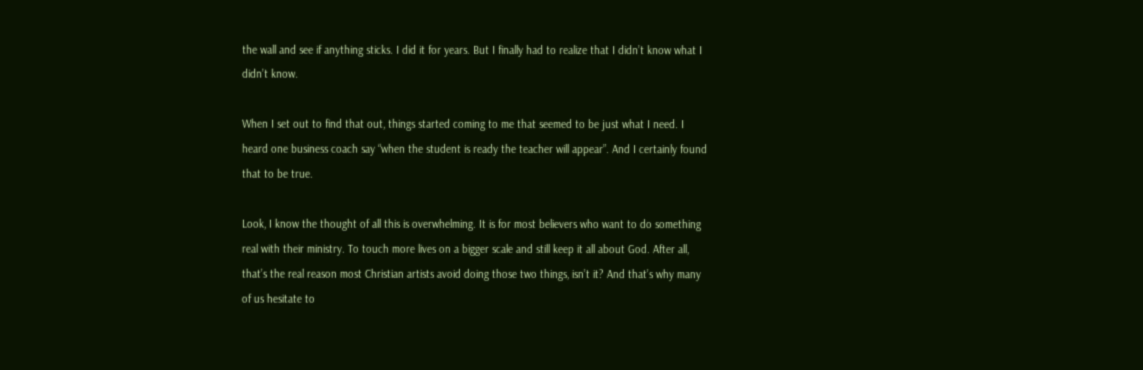the wall and see if anything sticks. I did it for years. But I finally had to realize that I didn’t know what I didn’t know.

When I set out to find that out, things started coming to me that seemed to be just what I need. I heard one business coach say “when the student is ready the teacher will appear”. And I certainly found that to be true.

Look, I know the thought of all this is overwhelming. It is for most believers who want to do something real with their ministry. To touch more lives on a bigger scale and still keep it all about God. After all, that’s the real reason most Christian artists avoid doing those two things, isn’t it? And that’s why many of us hesitate to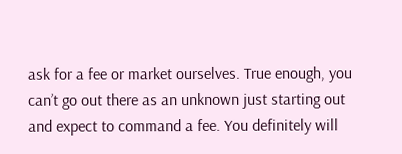ask for a fee or market ourselves. True enough, you can’t go out there as an unknown just starting out and expect to command a fee. You definitely will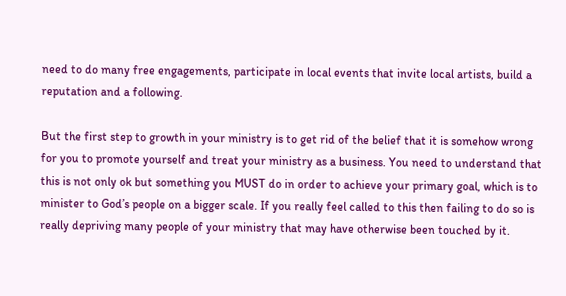need to do many free engagements, participate in local events that invite local artists, build a reputation and a following.

But the first step to growth in your ministry is to get rid of the belief that it is somehow wrong for you to promote yourself and treat your ministry as a business. You need to understand that this is not only ok but something you MUST do in order to achieve your primary goal, which is to minister to God’s people on a bigger scale. If you really feel called to this then failing to do so is really depriving many people of your ministry that may have otherwise been touched by it.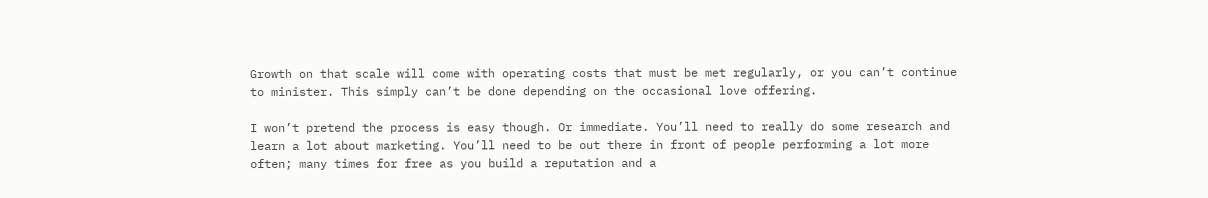Growth on that scale will come with operating costs that must be met regularly, or you can’t continue to minister. This simply can’t be done depending on the occasional love offering.

I won’t pretend the process is easy though. Or immediate. You’ll need to really do some research and learn a lot about marketing. You’ll need to be out there in front of people performing a lot more often; many times for free as you build a reputation and a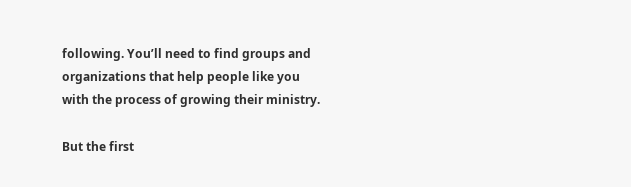following. You’ll need to find groups and organizations that help people like you with the process of growing their ministry.

But the first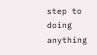step to doing anything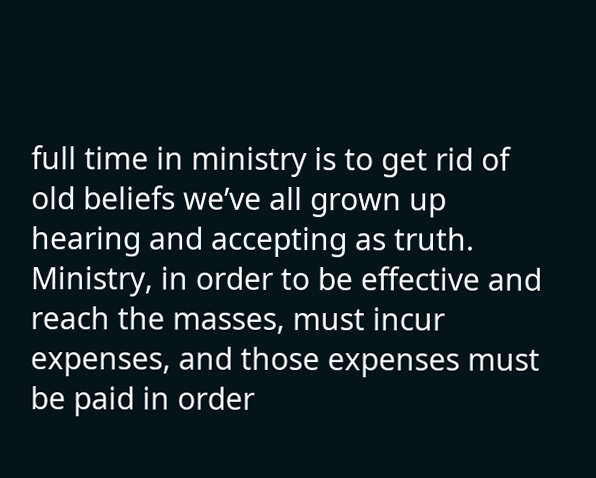full time in ministry is to get rid of old beliefs we’ve all grown up hearing and accepting as truth. Ministry, in order to be effective and reach the masses, must incur expenses, and those expenses must be paid in order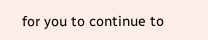for you to continue to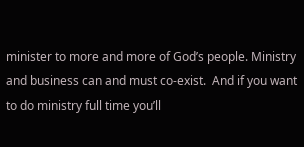minister to more and more of God’s people. Ministry and business can and must co-exist.  And if you want to do ministry full time you’ll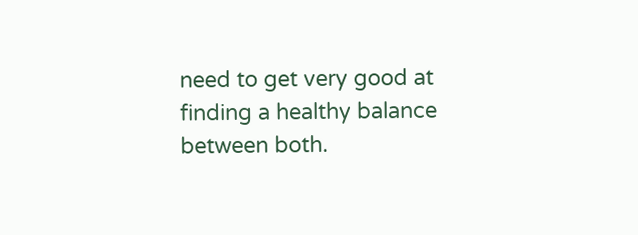need to get very good at finding a healthy balance between both.